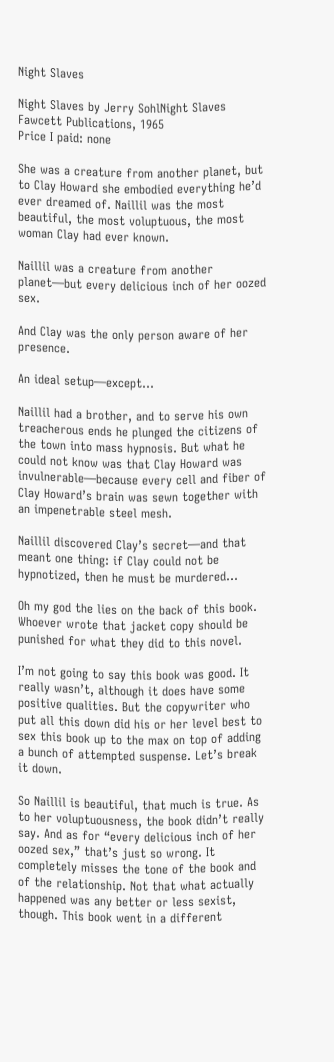Night Slaves

Night Slaves by Jerry SohlNight Slaves
Fawcett Publications, 1965
Price I paid: none

She was a creature from another planet, but to Clay Howard she embodied everything he’d ever dreamed of. Naillil was the most beautiful, the most voluptuous, the most woman Clay had ever known.

Naillil was a creature from another planet—but every delicious inch of her oozed sex.

And Clay was the only person aware of her presence.

An ideal setup—except…

Naillil had a brother, and to serve his own treacherous ends he plunged the citizens of the town into mass hypnosis. But what he could not know was that Clay Howard was invulnerable—because every cell and fiber of Clay Howard’s brain was sewn together with an impenetrable steel mesh.

Naillil discovered Clay’s secret—and that meant one thing: if Clay could not be hypnotized, then he must be murdered…

Oh my god the lies on the back of this book. Whoever wrote that jacket copy should be punished for what they did to this novel.

I’m not going to say this book was good. It really wasn’t, although it does have some positive qualities. But the copywriter who put all this down did his or her level best to sex this book up to the max on top of adding a bunch of attempted suspense. Let’s break it down.

So Naillil is beautiful, that much is true. As to her voluptuousness, the book didn’t really say. And as for “every delicious inch of her oozed sex,” that’s just so wrong. It completely misses the tone of the book and of the relationship. Not that what actually happened was any better or less sexist, though. This book went in a different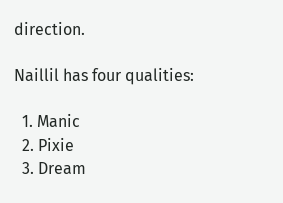direction.

Naillil has four qualities:

  1. Manic
  2. Pixie
  3. Dream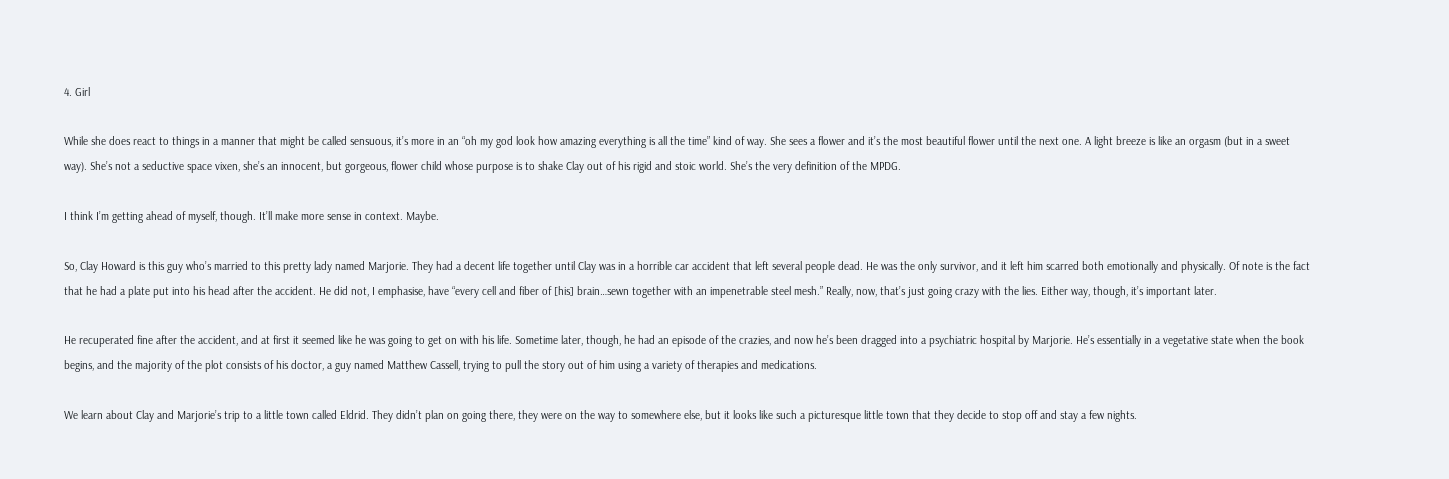4. Girl

While she does react to things in a manner that might be called sensuous, it’s more in an “oh my god look how amazing everything is all the time” kind of way. She sees a flower and it’s the most beautiful flower until the next one. A light breeze is like an orgasm (but in a sweet way). She’s not a seductive space vixen, she’s an innocent, but gorgeous, flower child whose purpose is to shake Clay out of his rigid and stoic world. She’s the very definition of the MPDG.

I think I’m getting ahead of myself, though. It’ll make more sense in context. Maybe.

So, Clay Howard is this guy who’s married to this pretty lady named Marjorie. They had a decent life together until Clay was in a horrible car accident that left several people dead. He was the only survivor, and it left him scarred both emotionally and physically. Of note is the fact that he had a plate put into his head after the accident. He did not, I emphasise, have “every cell and fiber of [his] brain…sewn together with an impenetrable steel mesh.” Really, now, that’s just going crazy with the lies. Either way, though, it’s important later.

He recuperated fine after the accident, and at first it seemed like he was going to get on with his life. Sometime later, though, he had an episode of the crazies, and now he’s been dragged into a psychiatric hospital by Marjorie. He’s essentially in a vegetative state when the book begins, and the majority of the plot consists of his doctor, a guy named Matthew Cassell, trying to pull the story out of him using a variety of therapies and medications.

We learn about Clay and Marjorie’s trip to a little town called Eldrid. They didn’t plan on going there, they were on the way to somewhere else, but it looks like such a picturesque little town that they decide to stop off and stay a few nights.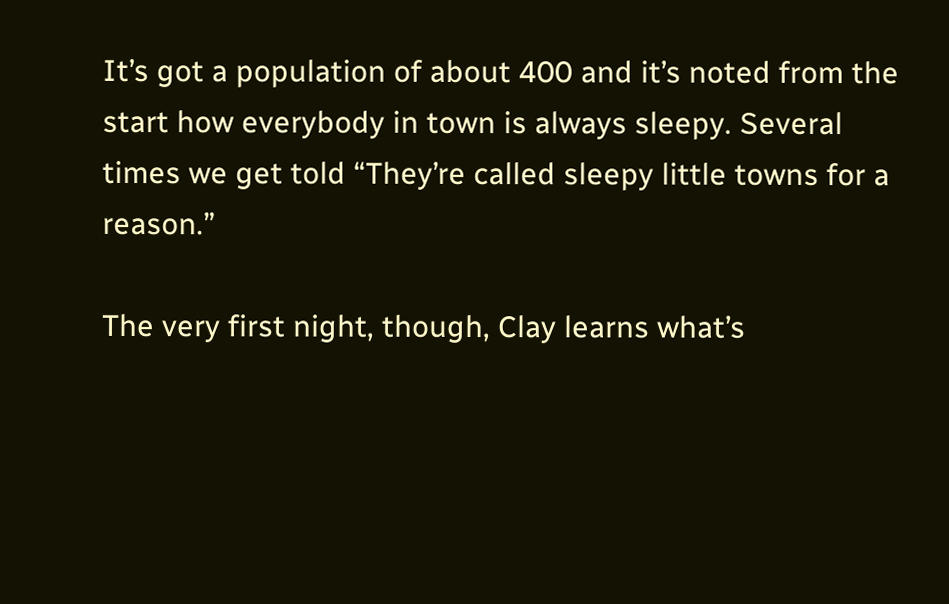It’s got a population of about 400 and it’s noted from the start how everybody in town is always sleepy. Several times we get told “They’re called sleepy little towns for a reason.”

The very first night, though, Clay learns what’s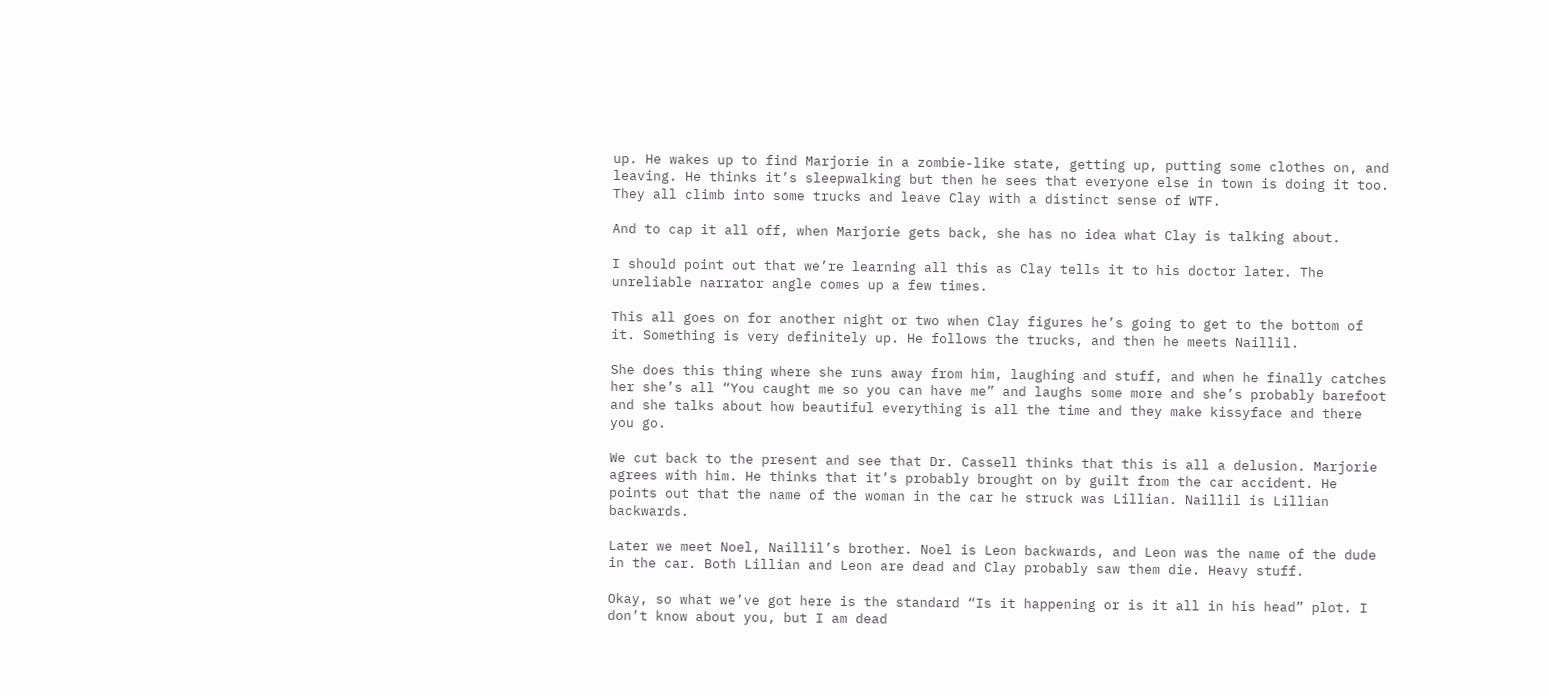up. He wakes up to find Marjorie in a zombie-like state, getting up, putting some clothes on, and leaving. He thinks it’s sleepwalking but then he sees that everyone else in town is doing it too. They all climb into some trucks and leave Clay with a distinct sense of WTF.

And to cap it all off, when Marjorie gets back, she has no idea what Clay is talking about.

I should point out that we’re learning all this as Clay tells it to his doctor later. The unreliable narrator angle comes up a few times.

This all goes on for another night or two when Clay figures he’s going to get to the bottom of it. Something is very definitely up. He follows the trucks, and then he meets Naillil.

She does this thing where she runs away from him, laughing and stuff, and when he finally catches her she’s all “You caught me so you can have me” and laughs some more and she’s probably barefoot and she talks about how beautiful everything is all the time and they make kissyface and there you go.

We cut back to the present and see that Dr. Cassell thinks that this is all a delusion. Marjorie agrees with him. He thinks that it’s probably brought on by guilt from the car accident. He points out that the name of the woman in the car he struck was Lillian. Naillil is Lillian backwards.

Later we meet Noel, Naillil’s brother. Noel is Leon backwards, and Leon was the name of the dude in the car. Both Lillian and Leon are dead and Clay probably saw them die. Heavy stuff.

Okay, so what we’ve got here is the standard “Is it happening or is it all in his head” plot. I don’t know about you, but I am dead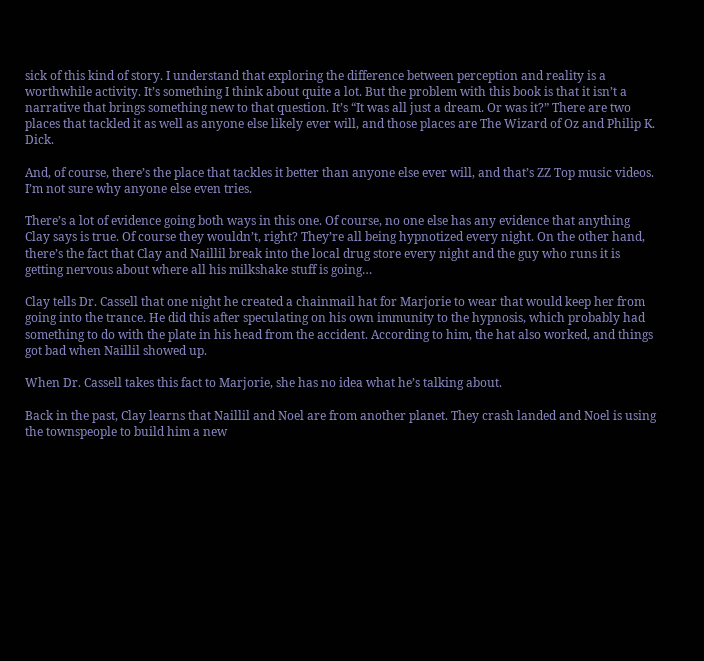sick of this kind of story. I understand that exploring the difference between perception and reality is a worthwhile activity. It’s something I think about quite a lot. But the problem with this book is that it isn’t a narrative that brings something new to that question. It’s “It was all just a dream. Or was it?” There are two places that tackled it as well as anyone else likely ever will, and those places are The Wizard of Oz and Philip K. Dick.

And, of course, there’s the place that tackles it better than anyone else ever will, and that’s ZZ Top music videos. I’m not sure why anyone else even tries.

There’s a lot of evidence going both ways in this one. Of course, no one else has any evidence that anything Clay says is true. Of course they wouldn’t, right? They’re all being hypnotized every night. On the other hand, there’s the fact that Clay and Naillil break into the local drug store every night and the guy who runs it is getting nervous about where all his milkshake stuff is going…

Clay tells Dr. Cassell that one night he created a chainmail hat for Marjorie to wear that would keep her from going into the trance. He did this after speculating on his own immunity to the hypnosis, which probably had something to do with the plate in his head from the accident. According to him, the hat also worked, and things got bad when Naillil showed up.

When Dr. Cassell takes this fact to Marjorie, she has no idea what he’s talking about.

Back in the past, Clay learns that Naillil and Noel are from another planet. They crash landed and Noel is using the townspeople to build him a new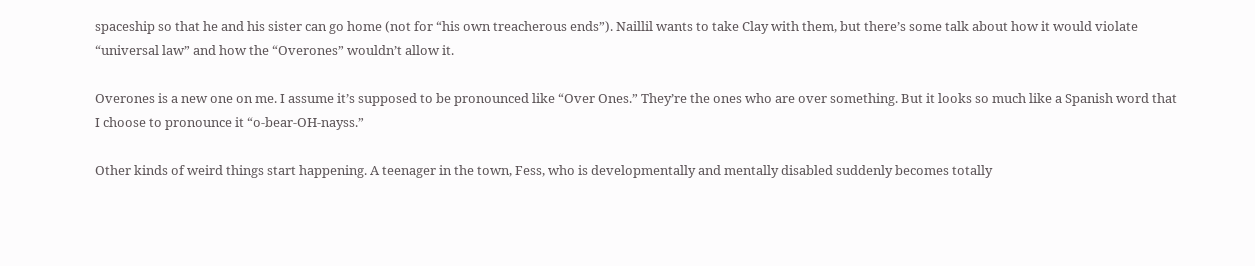spaceship so that he and his sister can go home (not for “his own treacherous ends”). Naillil wants to take Clay with them, but there’s some talk about how it would violate “universal law” and how the “Overones” wouldn’t allow it.

Overones is a new one on me. I assume it’s supposed to be pronounced like “Over Ones.” They’re the ones who are over something. But it looks so much like a Spanish word that I choose to pronounce it “o-bear-OH-nayss.”

Other kinds of weird things start happening. A teenager in the town, Fess, who is developmentally and mentally disabled suddenly becomes totally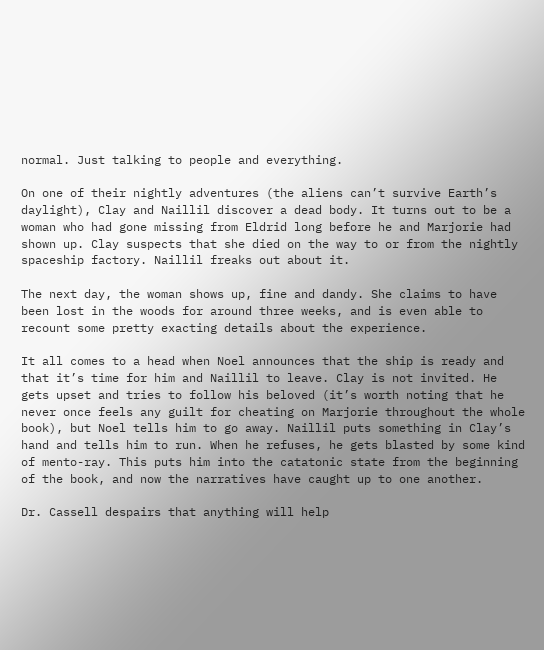normal. Just talking to people and everything.

On one of their nightly adventures (the aliens can’t survive Earth’s daylight), Clay and Naillil discover a dead body. It turns out to be a woman who had gone missing from Eldrid long before he and Marjorie had shown up. Clay suspects that she died on the way to or from the nightly spaceship factory. Naillil freaks out about it.

The next day, the woman shows up, fine and dandy. She claims to have been lost in the woods for around three weeks, and is even able to recount some pretty exacting details about the experience.

It all comes to a head when Noel announces that the ship is ready and that it’s time for him and Naillil to leave. Clay is not invited. He gets upset and tries to follow his beloved (it’s worth noting that he never once feels any guilt for cheating on Marjorie throughout the whole book), but Noel tells him to go away. Naillil puts something in Clay’s hand and tells him to run. When he refuses, he gets blasted by some kind of mento-ray. This puts him into the catatonic state from the beginning of the book, and now the narratives have caught up to one another.

Dr. Cassell despairs that anything will help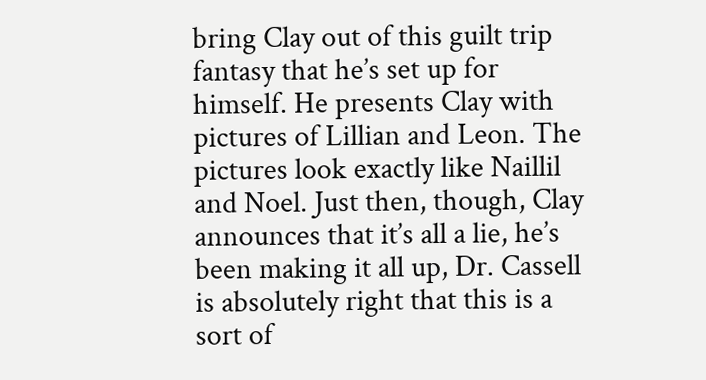bring Clay out of this guilt trip fantasy that he’s set up for himself. He presents Clay with pictures of Lillian and Leon. The pictures look exactly like Naillil and Noel. Just then, though, Clay announces that it’s all a lie, he’s been making it all up, Dr. Cassell is absolutely right that this is a sort of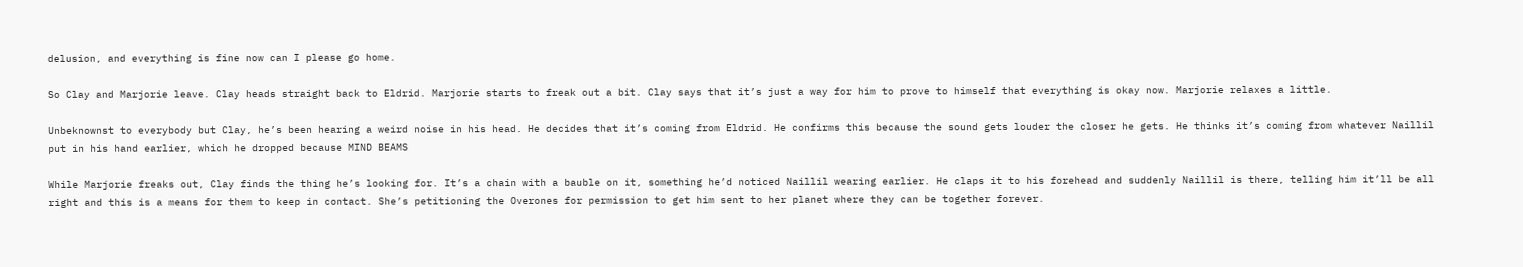delusion, and everything is fine now can I please go home.

So Clay and Marjorie leave. Clay heads straight back to Eldrid. Marjorie starts to freak out a bit. Clay says that it’s just a way for him to prove to himself that everything is okay now. Marjorie relaxes a little.

Unbeknownst to everybody but Clay, he’s been hearing a weird noise in his head. He decides that it’s coming from Eldrid. He confirms this because the sound gets louder the closer he gets. He thinks it’s coming from whatever Naillil put in his hand earlier, which he dropped because MIND BEAMS

While Marjorie freaks out, Clay finds the thing he’s looking for. It’s a chain with a bauble on it, something he’d noticed Naillil wearing earlier. He claps it to his forehead and suddenly Naillil is there, telling him it’ll be all right and this is a means for them to keep in contact. She’s petitioning the Overones for permission to get him sent to her planet where they can be together forever.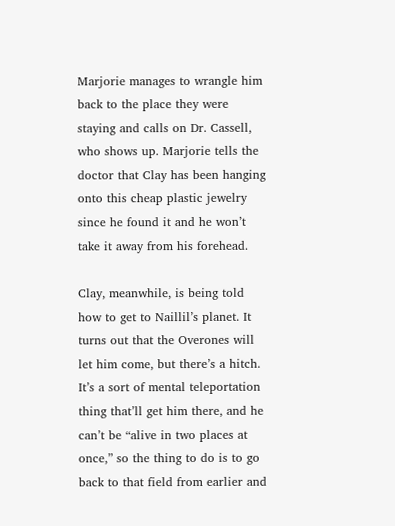Marjorie manages to wrangle him back to the place they were staying and calls on Dr. Cassell, who shows up. Marjorie tells the doctor that Clay has been hanging onto this cheap plastic jewelry since he found it and he won’t take it away from his forehead.

Clay, meanwhile, is being told how to get to Naillil’s planet. It turns out that the Overones will let him come, but there’s a hitch. It’s a sort of mental teleportation thing that’ll get him there, and he can’t be “alive in two places at once,” so the thing to do is to go back to that field from earlier and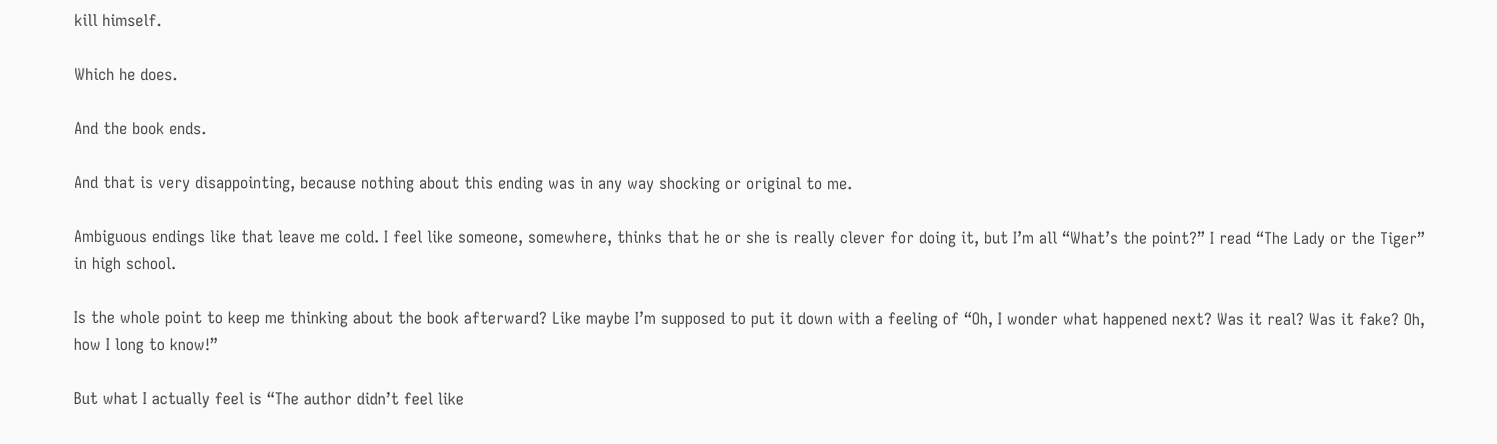kill himself.

Which he does.

And the book ends.

And that is very disappointing, because nothing about this ending was in any way shocking or original to me.

Ambiguous endings like that leave me cold. I feel like someone, somewhere, thinks that he or she is really clever for doing it, but I’m all “What’s the point?” I read “The Lady or the Tiger” in high school.

Is the whole point to keep me thinking about the book afterward? Like maybe I’m supposed to put it down with a feeling of “Oh, I wonder what happened next? Was it real? Was it fake? Oh, how I long to know!”

But what I actually feel is “The author didn’t feel like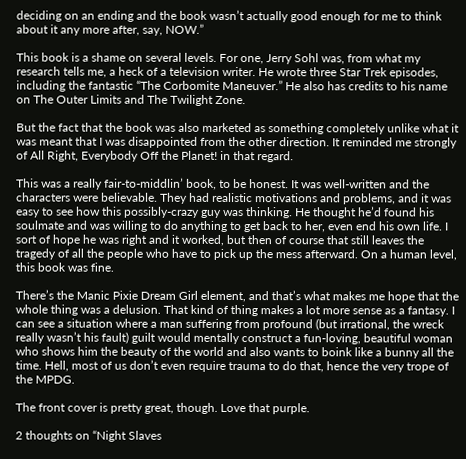deciding on an ending and the book wasn’t actually good enough for me to think about it any more after, say, NOW.”

This book is a shame on several levels. For one, Jerry Sohl was, from what my research tells me, a heck of a television writer. He wrote three Star Trek episodes, including the fantastic “The Corbomite Maneuver.” He also has credits to his name on The Outer Limits and The Twilight Zone.

But the fact that the book was also marketed as something completely unlike what it was meant that I was disappointed from the other direction. It reminded me strongly of All Right, Everybody Off the Planet! in that regard.

This was a really fair-to-middlin’ book, to be honest. It was well-written and the characters were believable. They had realistic motivations and problems, and it was easy to see how this possibly-crazy guy was thinking. He thought he’d found his soulmate and was willing to do anything to get back to her, even end his own life. I sort of hope he was right and it worked, but then of course that still leaves the tragedy of all the people who have to pick up the mess afterward. On a human level, this book was fine.

There’s the Manic Pixie Dream Girl element, and that’s what makes me hope that the whole thing was a delusion. That kind of thing makes a lot more sense as a fantasy. I can see a situation where a man suffering from profound (but irrational, the wreck really wasn’t his fault) guilt would mentally construct a fun-loving, beautiful woman who shows him the beauty of the world and also wants to boink like a bunny all the time. Hell, most of us don’t even require trauma to do that, hence the very trope of the MPDG.

The front cover is pretty great, though. Love that purple.

2 thoughts on “Night Slaves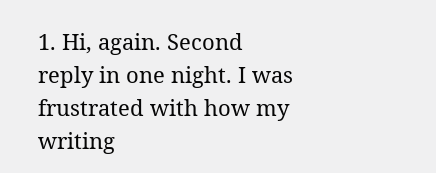1. Hi, again. Second reply in one night. I was frustrated with how my writing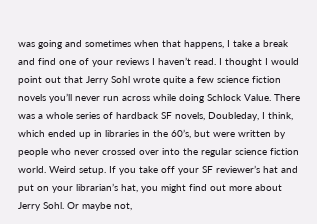was going and sometimes when that happens, I take a break and find one of your reviews I haven’t read. I thought I would point out that Jerry Sohl wrote quite a few science fiction novels you’ll never run across while doing Schlock Value. There was a whole series of hardback SF novels, Doubleday, I think, which ended up in libraries in the 60’s, but were written by people who never crossed over into the regular science fiction world. Weird setup. If you take off your SF reviewer’s hat and put on your librarian’s hat, you might find out more about Jerry Sohl. Or maybe not,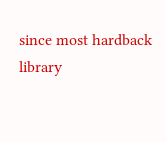since most hardback library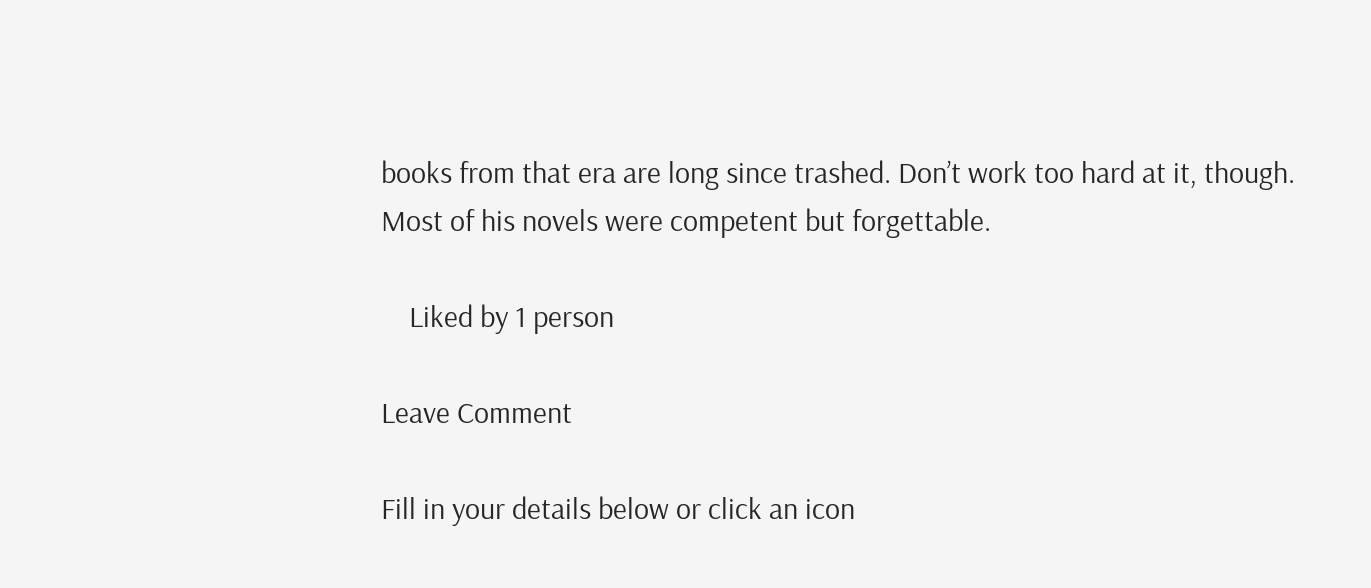books from that era are long since trashed. Don’t work too hard at it, though. Most of his novels were competent but forgettable.

    Liked by 1 person

Leave Comment

Fill in your details below or click an icon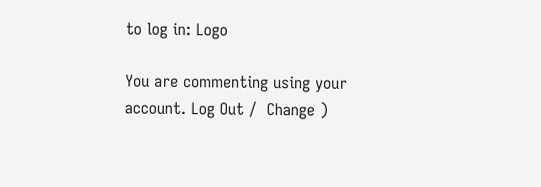to log in: Logo

You are commenting using your account. Log Out /  Change )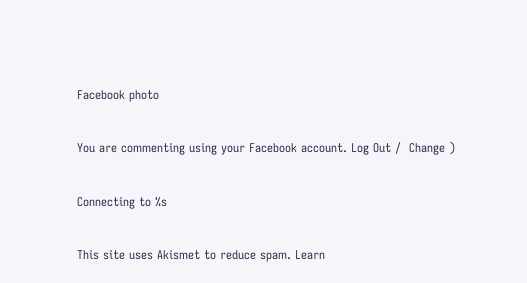Facebook photo

You are commenting using your Facebook account. Log Out /  Change )

Connecting to %s

This site uses Akismet to reduce spam. Learn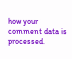how your comment data is processed.